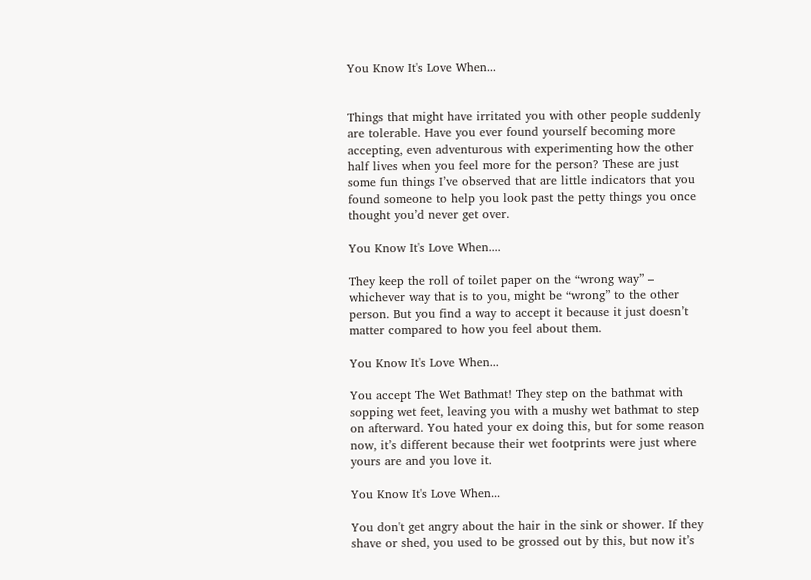You Know It's Love When...


Things that might have irritated you with other people suddenly are tolerable. Have you ever found yourself becoming more accepting, even adventurous with experimenting how the other half lives when you feel more for the person? These are just some fun things I’ve observed that are little indicators that you found someone to help you look past the petty things you once thought you’d never get over.

You Know It's Love When....

They keep the roll of toilet paper on the “wrong way” – whichever way that is to you, might be “wrong” to the other person. But you find a way to accept it because it just doesn’t matter compared to how you feel about them.

You Know It's Love When...

You accept The Wet Bathmat! They step on the bathmat with sopping wet feet, leaving you with a mushy wet bathmat to step on afterward. You hated your ex doing this, but for some reason now, it’s different because their wet footprints were just where yours are and you love it.

You Know It's Love When...

You don't get angry about the hair in the sink or shower. If they shave or shed, you used to be grossed out by this, but now it’s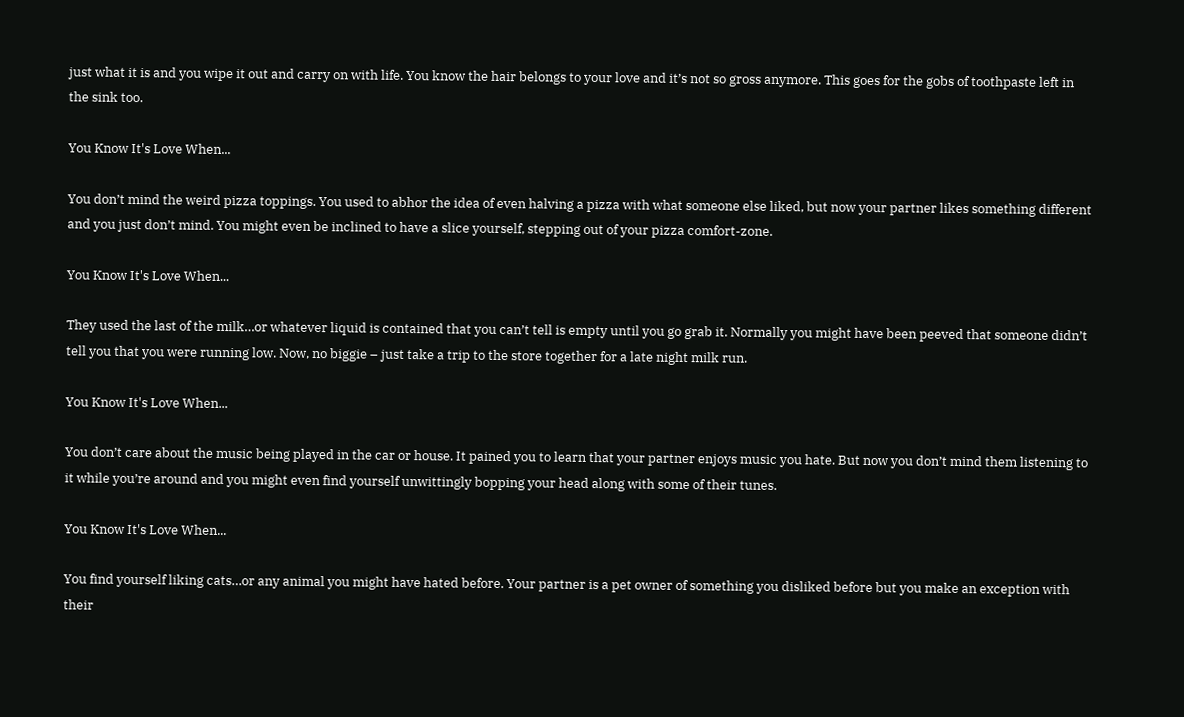just what it is and you wipe it out and carry on with life. You know the hair belongs to your love and it’s not so gross anymore. This goes for the gobs of toothpaste left in the sink too.

You Know It's Love When...

You don’t mind the weird pizza toppings. You used to abhor the idea of even halving a pizza with what someone else liked, but now your partner likes something different and you just don’t mind. You might even be inclined to have a slice yourself, stepping out of your pizza comfort-zone.

You Know It's Love When...

They used the last of the milk…or whatever liquid is contained that you can’t tell is empty until you go grab it. Normally you might have been peeved that someone didn’t tell you that you were running low. Now, no biggie – just take a trip to the store together for a late night milk run.

You Know It's Love When...

You don’t care about the music being played in the car or house. It pained you to learn that your partner enjoys music you hate. But now you don’t mind them listening to it while you’re around and you might even find yourself unwittingly bopping your head along with some of their tunes.

You Know It's Love When...

You find yourself liking cats…or any animal you might have hated before. Your partner is a pet owner of something you disliked before but you make an exception with their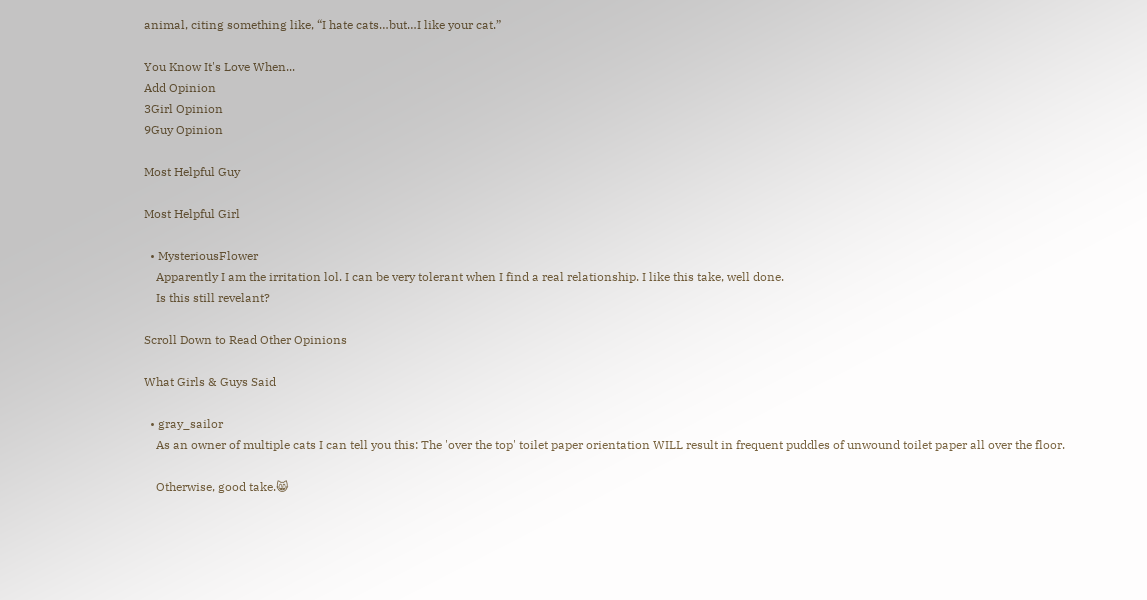animal, citing something like, “I hate cats…but…I like your cat.”

You Know It's Love When...
Add Opinion
3Girl Opinion
9Guy Opinion

Most Helpful Guy

Most Helpful Girl

  • MysteriousFlower
    Apparently I am the irritation lol. I can be very tolerant when I find a real relationship. I like this take, well done.
    Is this still revelant?

Scroll Down to Read Other Opinions

What Girls & Guys Said

  • gray_sailor
    As an owner of multiple cats I can tell you this: The 'over the top' toilet paper orientation WILL result in frequent puddles of unwound toilet paper all over the floor.

    Otherwise, good take.😸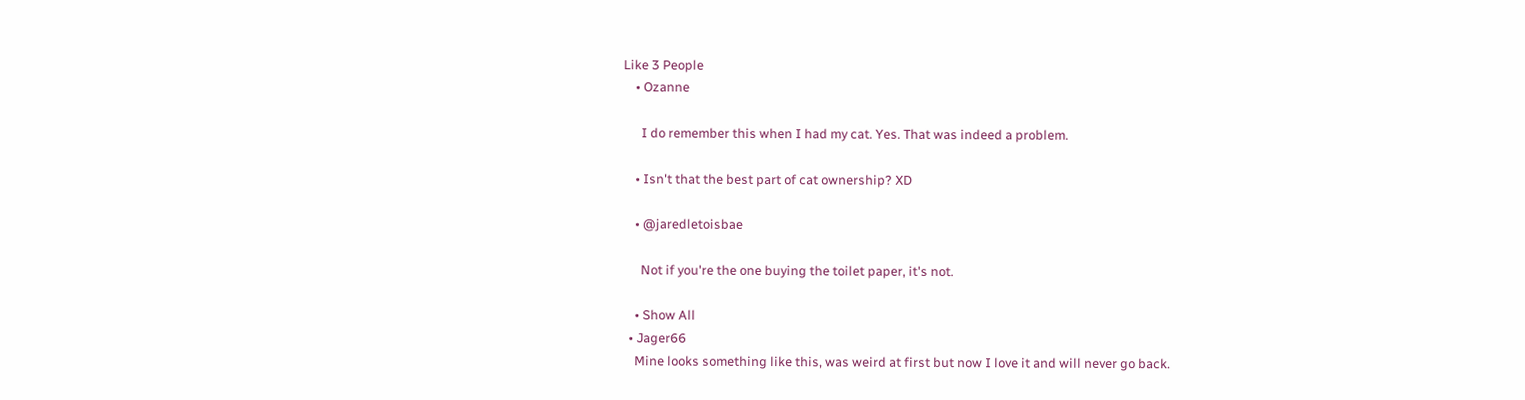Like 3 People
    • Ozanne

      I do remember this when I had my cat. Yes. That was indeed a problem.

    • Isn't that the best part of cat ownership? XD

    • @jaredletoisbae

      Not if you're the one buying the toilet paper, it's not.

    • Show All
  • Jager66
    Mine looks something like this, was weird at first but now I love it and will never go back.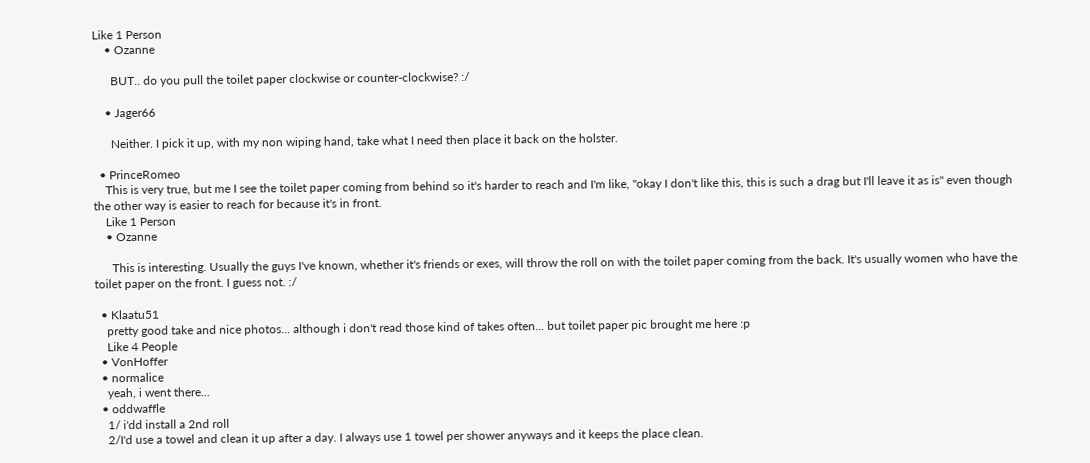Like 1 Person
    • Ozanne

      BUT.. do you pull the toilet paper clockwise or counter-clockwise? :/

    • Jager66

      Neither. I pick it up, with my non wiping hand, take what I need then place it back on the holster.

  • PrinceRomeo
    This is very true, but me I see the toilet paper coming from behind so it's harder to reach and I'm like, "okay I don't like this, this is such a drag but I'll leave it as is" even though the other way is easier to reach for because it's in front.
    Like 1 Person
    • Ozanne

      This is interesting. Usually the guys I've known, whether it's friends or exes, will throw the roll on with the toilet paper coming from the back. It's usually women who have the toilet paper on the front. I guess not. :/

  • Klaatu51
    pretty good take and nice photos... although i don't read those kind of takes often... but toilet paper pic brought me here :p
    Like 4 People
  • VonHoffer
  • normalice
    yeah, i went there...
  • oddwaffle
    1/ i'dd install a 2nd roll
    2/I'd use a towel and clean it up after a day. I always use 1 towel per shower anyways and it keeps the place clean.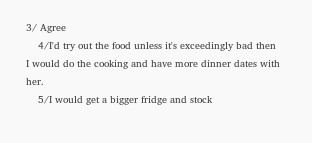3/ Agree
    4/I'd try out the food unless it's exceedingly bad then I would do the cooking and have more dinner dates with her.
    5/I would get a bigger fridge and stock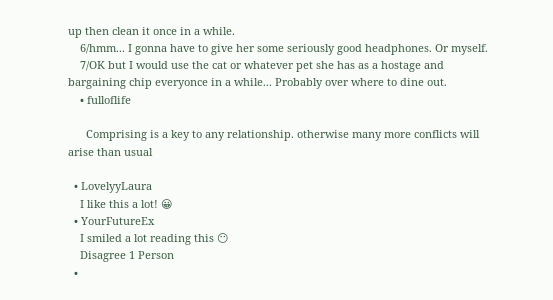up then clean it once in a while.
    6/hmm... I gonna have to give her some seriously good headphones. Or myself.
    7/OK but I would use the cat or whatever pet she has as a hostage and bargaining chip everyonce in a while... Probably over where to dine out.
    • fulloflife

      Comprising is a key to any relationship. otherwise many more conflicts will arise than usual

  • LovelyyLaura
    I like this a lot! 😀
  • YourFutureEx
    I smiled a lot reading this 😶
    Disagree 1 Person
  •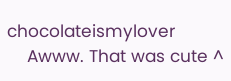chocolateismylover
    Awww. That was cute ^